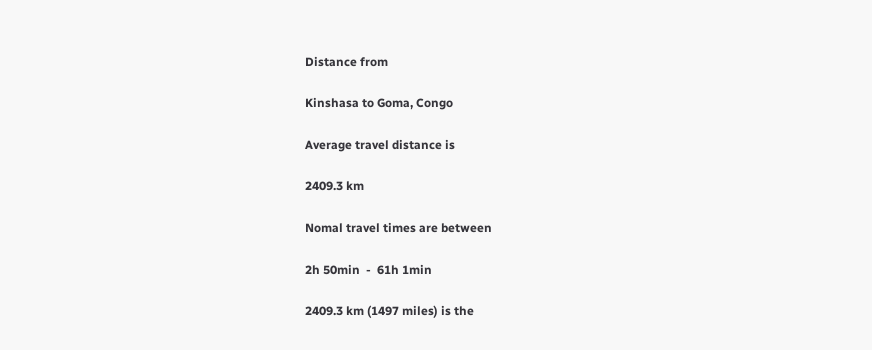Distance from

Kinshasa to Goma, Congo

Average travel distance is

2409.3 km

Nomal travel times are between

2h 50min  -  61h 1min

2409.3 km (1497 miles) is the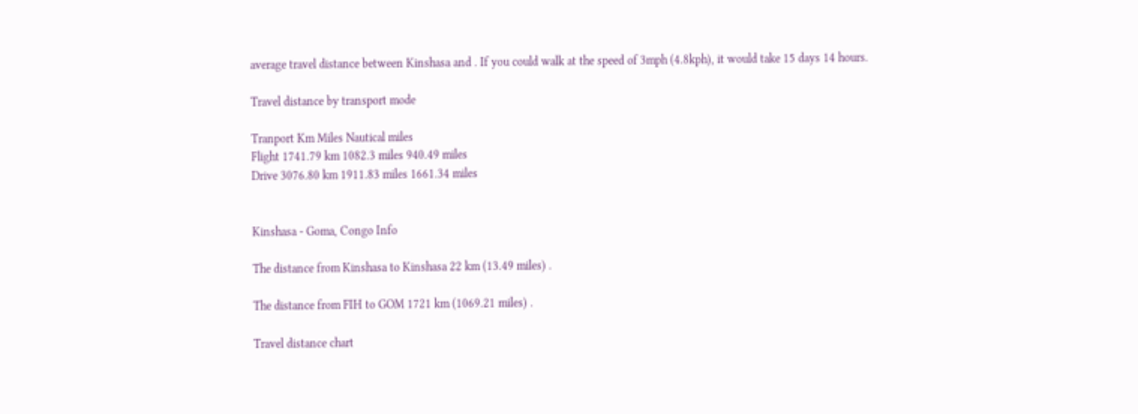average travel distance between Kinshasa and . If you could walk at the speed of 3mph (4.8kph), it would take 15 days 14 hours.

Travel distance by transport mode

Tranport Km Miles Nautical miles
Flight 1741.79 km 1082.3 miles 940.49 miles
Drive 3076.80 km 1911.83 miles 1661.34 miles


Kinshasa - Goma, Congo Info

The distance from Kinshasa to Kinshasa 22 km (13.49 miles) .

The distance from FIH to GOM 1721 km (1069.21 miles) .

Travel distance chart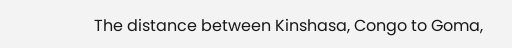The distance between Kinshasa, Congo to Goma,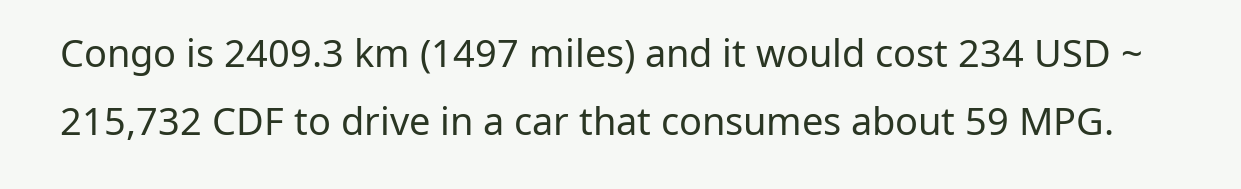Congo is 2409.3 km (1497 miles) and it would cost 234 USD ~ 215,732 CDF to drive in a car that consumes about 59 MPG.